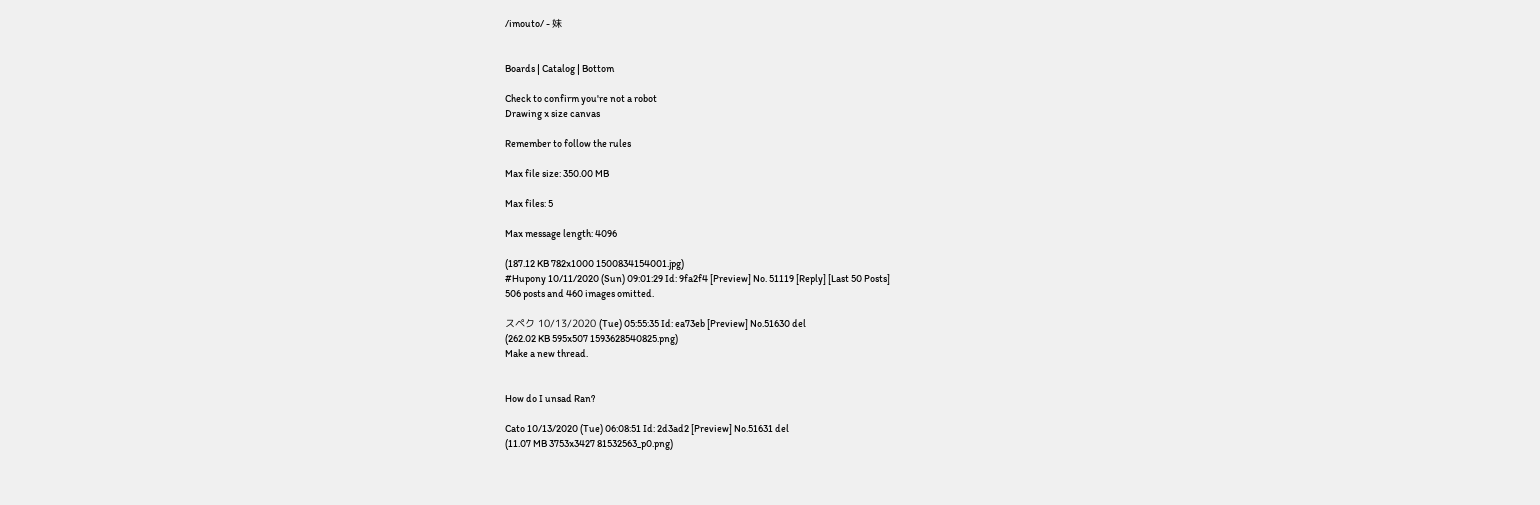/imouto/ - 妹


Boards | Catalog | Bottom

Check to confirm you're not a robot
Drawing x size canvas

Remember to follow the rules

Max file size: 350.00 MB

Max files: 5

Max message length: 4096

(187.12 KB 782x1000 1500834154001.jpg)
#Hupony 10/11/2020 (Sun) 09:01:29 Id: 9fa2f4 [Preview] No. 51119 [Reply] [Last 50 Posts]
506 posts and 460 images omitted.

スペク 10/13/2020 (Tue) 05:55:35 Id: ea73eb [Preview] No.51630 del
(262.02 KB 595x507 1593628540825.png)
Make a new thread.


How do I unsad Ran?

Cato 10/13/2020 (Tue) 06:08:51 Id: 2d3ad2 [Preview] No.51631 del
(11.07 MB 3753x3427 81532563_p0.png)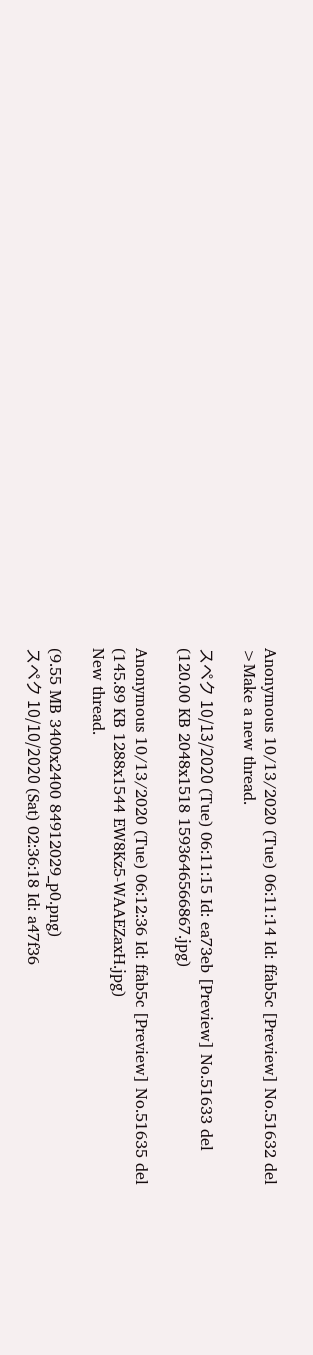Anonymous 10/13/2020 (Tue) 06:11:14 Id: ffab5c [Preview] No.51632 del
>Make a new thread.

スペク 10/13/2020 (Tue) 06:11:15 Id: ea73eb [Preview] No.51633 del
(120.00 KB 2048x1518 1593646566867.jpg)

Anonymous 10/13/2020 (Tue) 06:12:36 Id: ffab5c [Preview] No.51635 del
(145.89 KB 1288x1544 EW8Kz5-WAAEZaxH.jpg)
New thread.

(9.55 MB 3400x2400 84912029_p0.png)
スペク 10/10/2020 (Sat) 02:36:18 Id: a47f36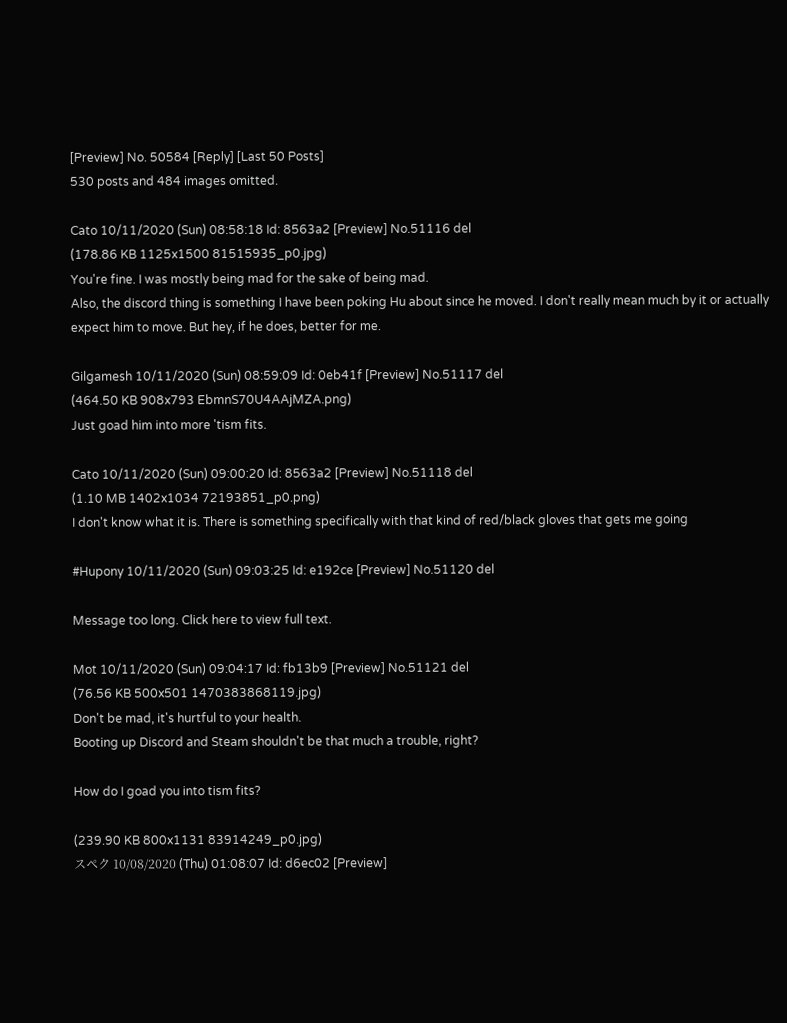[Preview] No. 50584 [Reply] [Last 50 Posts]
530 posts and 484 images omitted.

Cato 10/11/2020 (Sun) 08:58:18 Id: 8563a2 [Preview] No.51116 del
(178.86 KB 1125x1500 81515935_p0.jpg)
You're fine. I was mostly being mad for the sake of being mad.
Also, the discord thing is something I have been poking Hu about since he moved. I don't really mean much by it or actually expect him to move. But hey, if he does, better for me.

Gilgamesh 10/11/2020 (Sun) 08:59:09 Id: 0eb41f [Preview] No.51117 del
(464.50 KB 908x793 EbmnS70U4AAjMZA.png)
Just goad him into more 'tism fits.

Cato 10/11/2020 (Sun) 09:00:20 Id: 8563a2 [Preview] No.51118 del
(1.10 MB 1402x1034 72193851_p0.png)
I don't know what it is. There is something specifically with that kind of red/black gloves that gets me going

#Hupony 10/11/2020 (Sun) 09:03:25 Id: e192ce [Preview] No.51120 del

Message too long. Click here to view full text.

Mot 10/11/2020 (Sun) 09:04:17 Id: fb13b9 [Preview] No.51121 del
(76.56 KB 500x501 1470383868119.jpg)
Don't be mad, it's hurtful to your health.
Booting up Discord and Steam shouldn't be that much a trouble, right?

How do I goad you into tism fits?

(239.90 KB 800x1131 83914249_p0.jpg)
スペク 10/08/2020 (Thu) 01:08:07 Id: d6ec02 [Preview]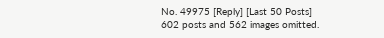No. 49975 [Reply] [Last 50 Posts]
602 posts and 562 images omitted.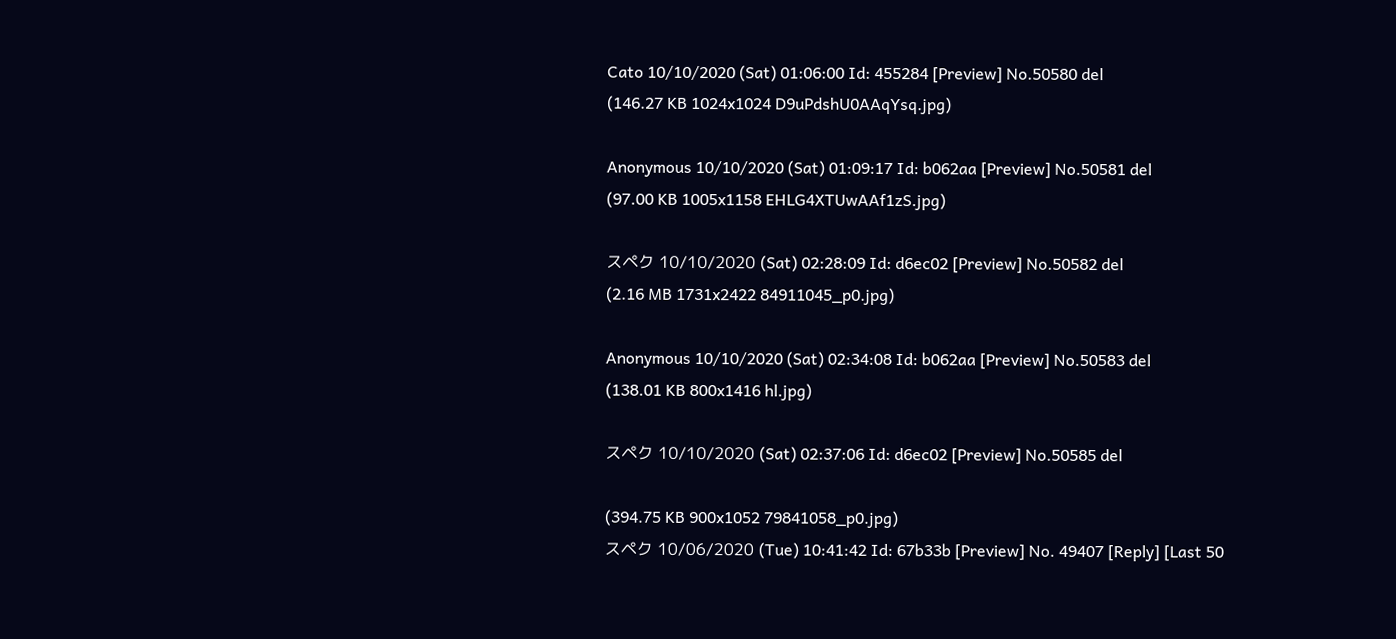Cato 10/10/2020 (Sat) 01:06:00 Id: 455284 [Preview] No.50580 del
(146.27 KB 1024x1024 D9uPdshU0AAqYsq.jpg)

Anonymous 10/10/2020 (Sat) 01:09:17 Id: b062aa [Preview] No.50581 del
(97.00 KB 1005x1158 EHLG4XTUwAAf1zS.jpg)

スペク 10/10/2020 (Sat) 02:28:09 Id: d6ec02 [Preview] No.50582 del
(2.16 MB 1731x2422 84911045_p0.jpg)

Anonymous 10/10/2020 (Sat) 02:34:08 Id: b062aa [Preview] No.50583 del
(138.01 KB 800x1416 hl.jpg)

スペク 10/10/2020 (Sat) 02:37:06 Id: d6ec02 [Preview] No.50585 del

(394.75 KB 900x1052 79841058_p0.jpg)
スペク 10/06/2020 (Tue) 10:41:42 Id: 67b33b [Preview] No. 49407 [Reply] [Last 50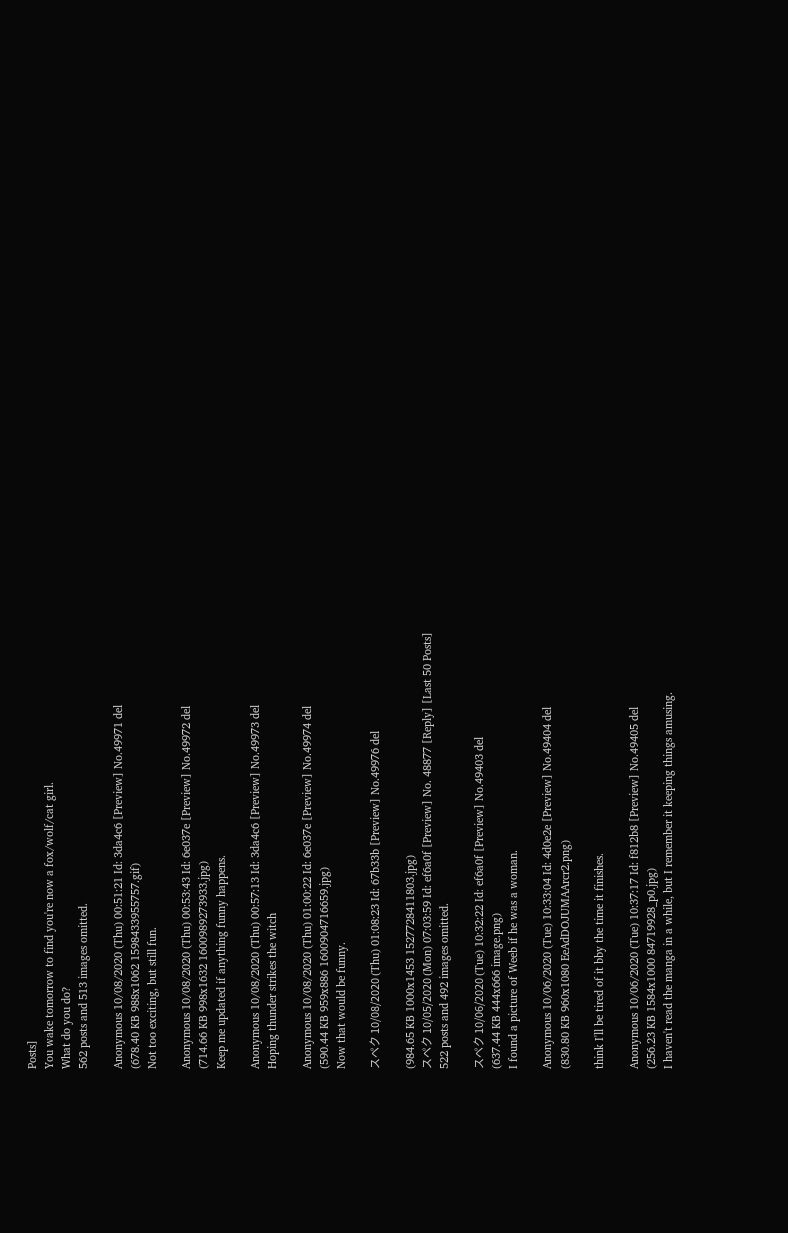Posts]
You wake tomorrow to find you're now a fox/wolf/cat girl.
What do you do?
562 posts and 513 images omitted.

Anonymous 10/08/2020 (Thu) 00:51:21 Id: 3da4c6 [Preview] No.49971 del
(678.40 KB 988x1062 1598433955757.gif)
Not too exciting, but still fun.

Anonymous 10/08/2020 (Thu) 00:53:43 Id: 6e037e [Preview] No.49972 del
(714.66 KB 998x1632 1600989273933.jpg)
Keep me updated if anything funny happens.

Anonymous 10/08/2020 (Thu) 00:57:13 Id: 3da4c6 [Preview] No.49973 del
Hoping thunder strikes the witch

Anonymous 10/08/2020 (Thu) 01:00:22 Id: 6e037e [Preview] No.49974 del
(590.44 KB 959x886 1600904716659.jpg)
Now that would be funny.

スペク 10/08/2020 (Thu) 01:08:23 Id: 67b33b [Preview] No.49976 del

(984.65 KB 1000x1453 1527728411803.jpg)
スペク 10/05/2020 (Mon) 07:03:59 Id: ef6a0f [Preview] No. 48877 [Reply] [Last 50 Posts]
522 posts and 492 images omitted.

スペク 10/06/2020 (Tue) 10:32:22 Id: ef6a0f [Preview] No.49403 del
(637.44 KB 444x666 image.png)
I found a picture of Weeb if he was a woman.

Anonymous 10/06/2020 (Tue) 10:33:04 Id: 4d0e2e [Preview] No.49404 del
(830.80 KB 960x1080 EeAdDOJUMAArcr2.png)

think I'll be tired of it bby the time it finishes.

Anonymous 10/06/2020 (Tue) 10:37:17 Id: f812b8 [Preview] No.49405 del
(256.23 KB 1584x1000 84719928_p0.jpg)
I haven't read the manga in a while, but I remember it keeping things amusing.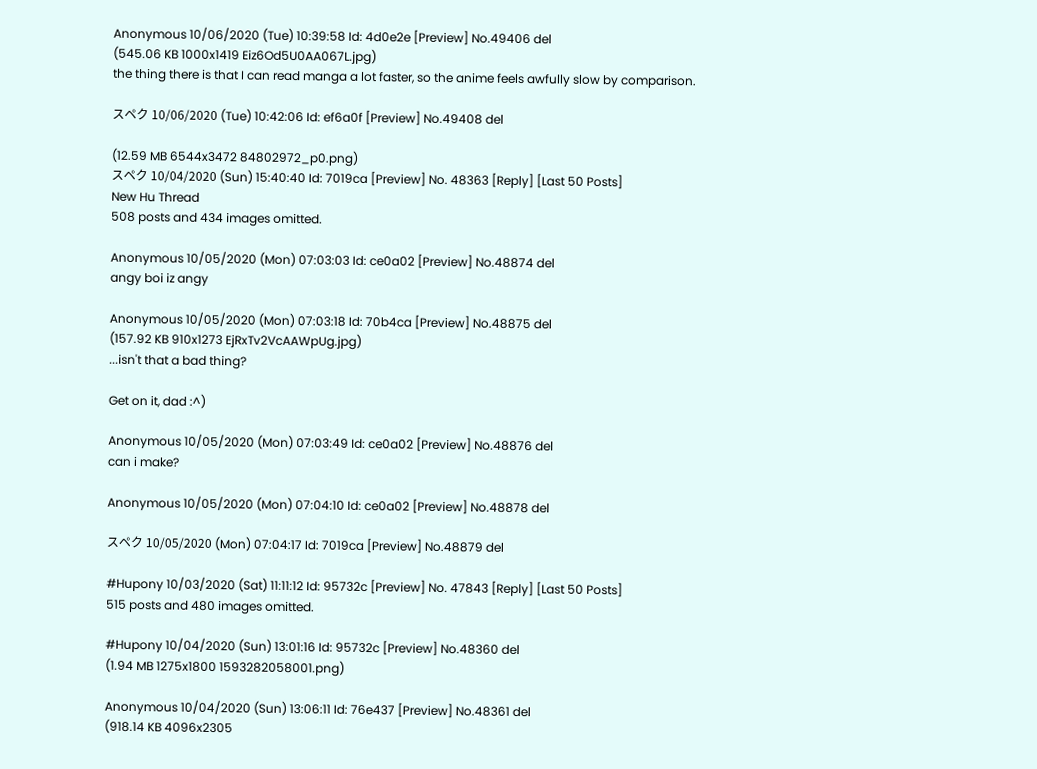Anonymous 10/06/2020 (Tue) 10:39:58 Id: 4d0e2e [Preview] No.49406 del
(545.06 KB 1000x1419 Eiz6Od5U0AA067L.jpg)
the thing there is that I can read manga a lot faster, so the anime feels awfully slow by comparison.

スペク 10/06/2020 (Tue) 10:42:06 Id: ef6a0f [Preview] No.49408 del

(12.59 MB 6544x3472 84802972_p0.png)
スペク 10/04/2020 (Sun) 15:40:40 Id: 7019ca [Preview] No. 48363 [Reply] [Last 50 Posts]
New Hu Thread
508 posts and 434 images omitted.

Anonymous 10/05/2020 (Mon) 07:03:03 Id: ce0a02 [Preview] No.48874 del
angy boi iz angy

Anonymous 10/05/2020 (Mon) 07:03:18 Id: 70b4ca [Preview] No.48875 del
(157.92 KB 910x1273 EjRxTv2VcAAWpUg.jpg)
...isn't that a bad thing?

Get on it, dad :^)

Anonymous 10/05/2020 (Mon) 07:03:49 Id: ce0a02 [Preview] No.48876 del
can i make?

Anonymous 10/05/2020 (Mon) 07:04:10 Id: ce0a02 [Preview] No.48878 del

スペク 10/05/2020 (Mon) 07:04:17 Id: 7019ca [Preview] No.48879 del

#Hupony 10/03/2020 (Sat) 11:11:12 Id: 95732c [Preview] No. 47843 [Reply] [Last 50 Posts]
515 posts and 480 images omitted.

#Hupony 10/04/2020 (Sun) 13:01:16 Id: 95732c [Preview] No.48360 del
(1.94 MB 1275x1800 1593282058001.png)

Anonymous 10/04/2020 (Sun) 13:06:11 Id: 76e437 [Preview] No.48361 del
(918.14 KB 4096x2305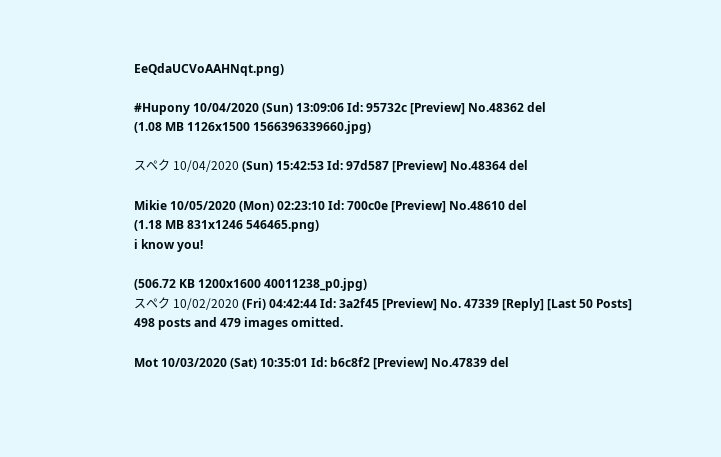EeQdaUCVoAAHNqt.png)

#Hupony 10/04/2020 (Sun) 13:09:06 Id: 95732c [Preview] No.48362 del
(1.08 MB 1126x1500 1566396339660.jpg)

スペク 10/04/2020 (Sun) 15:42:53 Id: 97d587 [Preview] No.48364 del

Mikie 10/05/2020 (Mon) 02:23:10 Id: 700c0e [Preview] No.48610 del
(1.18 MB 831x1246 546465.png)
i know you!

(506.72 KB 1200x1600 40011238_p0.jpg)
スペク 10/02/2020 (Fri) 04:42:44 Id: 3a2f45 [Preview] No. 47339 [Reply] [Last 50 Posts]
498 posts and 479 images omitted.

Mot 10/03/2020 (Sat) 10:35:01 Id: b6c8f2 [Preview] No.47839 del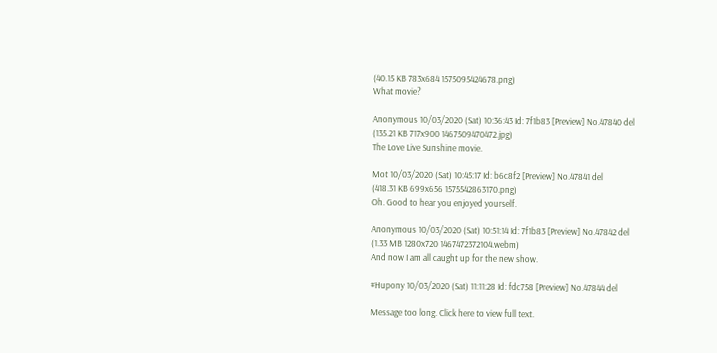(40.15 KB 783x684 1575095424678.png)
What movie?

Anonymous 10/03/2020 (Sat) 10:36:43 Id: 7f1b83 [Preview] No.47840 del
(135.21 KB 717x900 1467509470472.jpg)
The Love Live Sunshine movie.

Mot 10/03/2020 (Sat) 10:45:17 Id: b6c8f2 [Preview] No.47841 del
(418.31 KB 699x656 1575542863170.png)
Oh. Good to hear you enjoyed yourself.

Anonymous 10/03/2020 (Sat) 10:51:14 Id: 7f1b83 [Preview] No.47842 del
(1.33 MB 1280x720 1467472372104.webm)
And now I am all caught up for the new show.

#Hupony 10/03/2020 (Sat) 11:11:28 Id: fdc758 [Preview] No.47844 del

Message too long. Click here to view full text.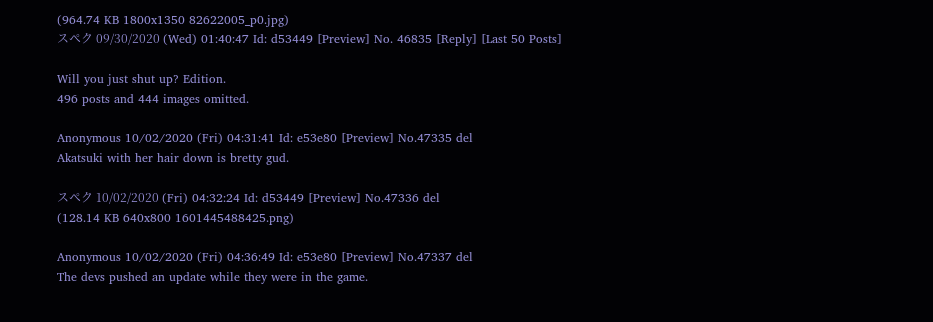(964.74 KB 1800x1350 82622005_p0.jpg)
スペク 09/30/2020 (Wed) 01:40:47 Id: d53449 [Preview] No. 46835 [Reply] [Last 50 Posts]

Will you just shut up? Edition.
496 posts and 444 images omitted.

Anonymous 10/02/2020 (Fri) 04:31:41 Id: e53e80 [Preview] No.47335 del
Akatsuki with her hair down is bretty gud.

スペク 10/02/2020 (Fri) 04:32:24 Id: d53449 [Preview] No.47336 del
(128.14 KB 640x800 1601445488425.png)

Anonymous 10/02/2020 (Fri) 04:36:49 Id: e53e80 [Preview] No.47337 del
The devs pushed an update while they were in the game.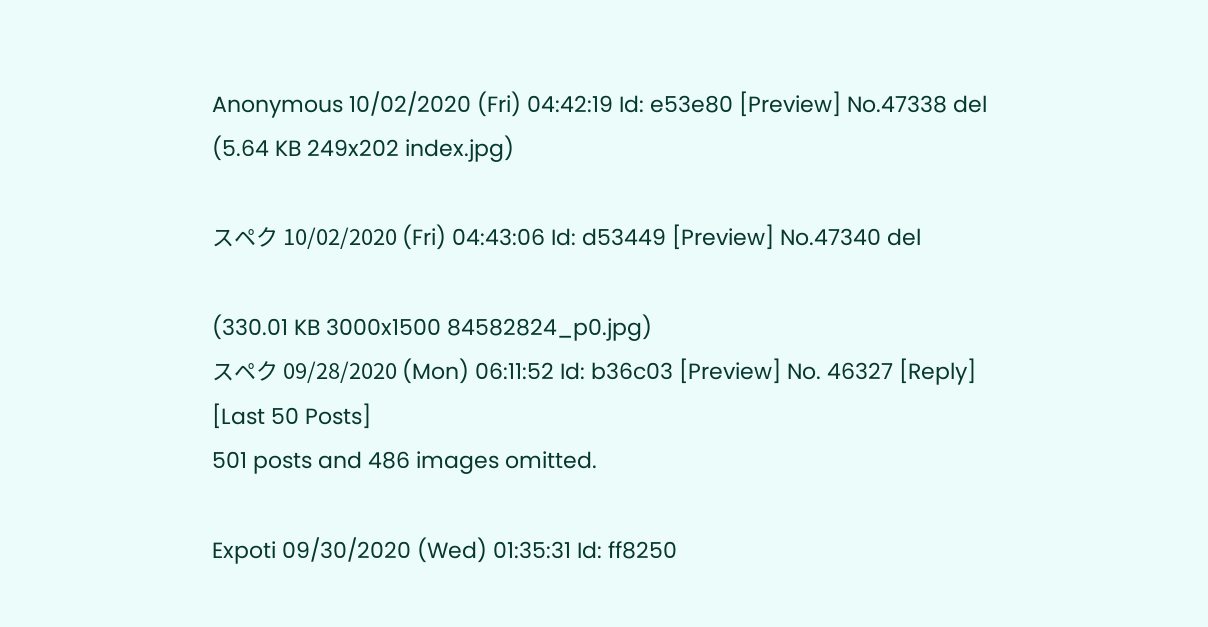Anonymous 10/02/2020 (Fri) 04:42:19 Id: e53e80 [Preview] No.47338 del
(5.64 KB 249x202 index.jpg)

スペク 10/02/2020 (Fri) 04:43:06 Id: d53449 [Preview] No.47340 del

(330.01 KB 3000x1500 84582824_p0.jpg)
スペク 09/28/2020 (Mon) 06:11:52 Id: b36c03 [Preview] No. 46327 [Reply] [Last 50 Posts]
501 posts and 486 images omitted.

Expoti 09/30/2020 (Wed) 01:35:31 Id: ff8250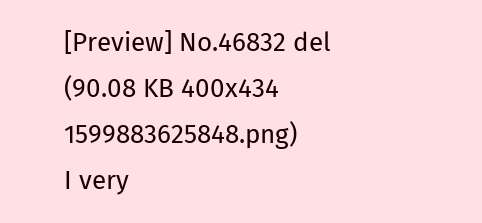[Preview] No.46832 del
(90.08 KB 400x434 1599883625848.png)
I very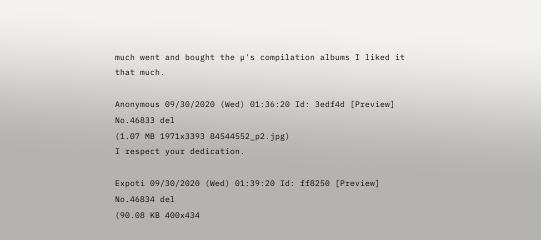much went and bought the µ's compilation albums I liked it that much.

Anonymous 09/30/2020 (Wed) 01:36:20 Id: 3edf4d [Preview] No.46833 del
(1.07 MB 1971x3393 84544552_p2.jpg)
I respect your dedication.

Expoti 09/30/2020 (Wed) 01:39:20 Id: ff8250 [Preview] No.46834 del
(90.08 KB 400x434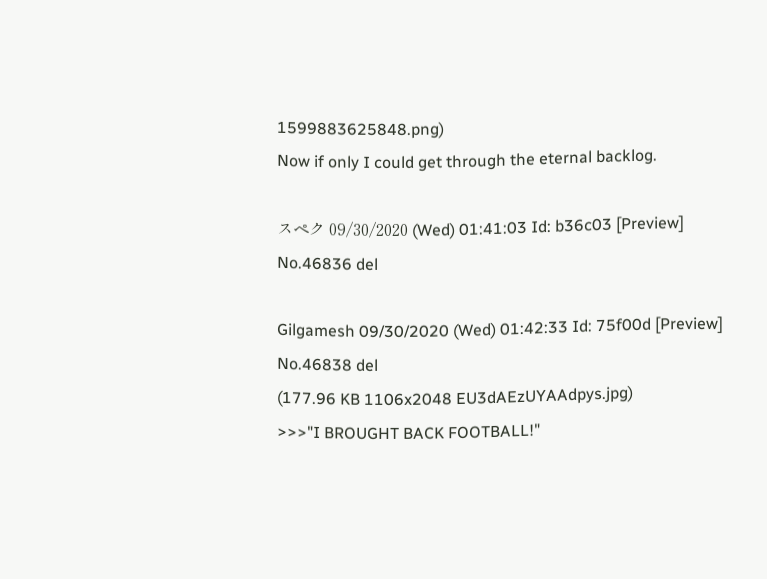1599883625848.png)
Now if only I could get through the eternal backlog.

スペク 09/30/2020 (Wed) 01:41:03 Id: b36c03 [Preview] No.46836 del

Gilgamesh 09/30/2020 (Wed) 01:42:33 Id: 75f00d [Preview] No.46838 del
(177.96 KB 1106x2048 EU3dAEzUYAAdpys.jpg)
>>>"I BROUGHT BACK FOOTBALL!"